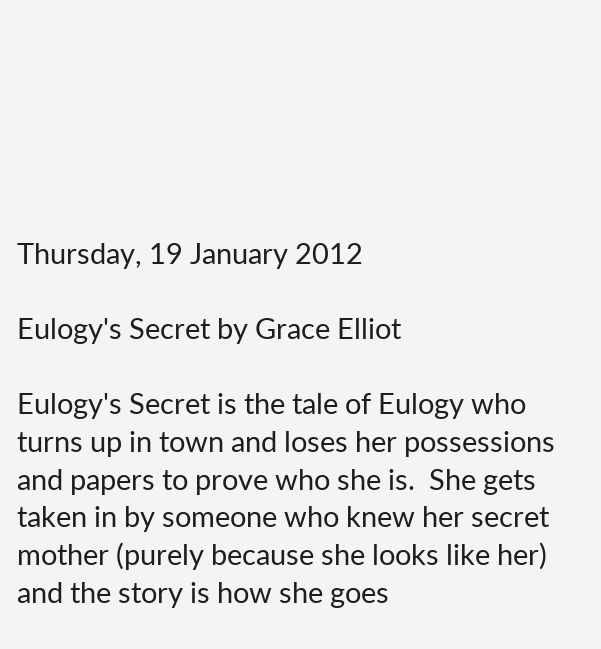Thursday, 19 January 2012

Eulogy's Secret by Grace Elliot

Eulogy's Secret is the tale of Eulogy who turns up in town and loses her possessions and papers to prove who she is.  She gets taken in by someone who knew her secret mother (purely because she looks like her) and the story is how she goes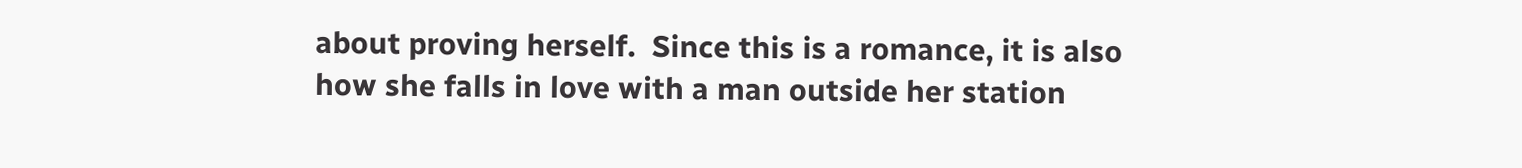about proving herself.  Since this is a romance, it is also how she falls in love with a man outside her station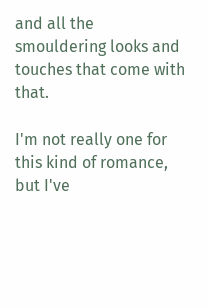and all the smouldering looks and touches that come with that.

I'm not really one for this kind of romance, but I've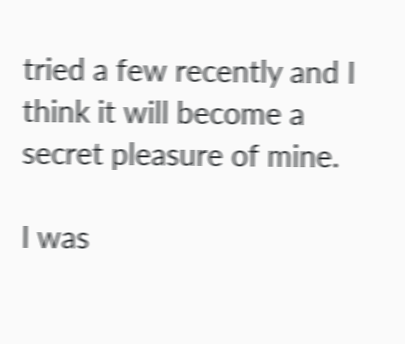tried a few recently and I think it will become a secret pleasure of mine.

I was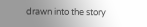drawn into the story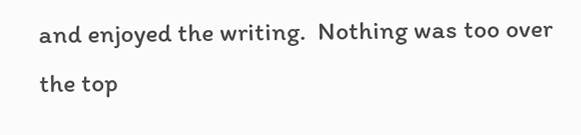and enjoyed the writing.  Nothing was too over the top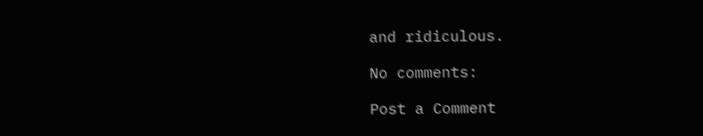and ridiculous.

No comments:

Post a Comment